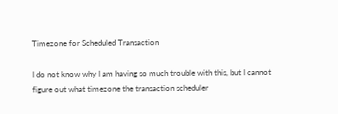Timezone for Scheduled Transaction

I do not know why I am having so much trouble with this, but I cannot figure out what timezone the transaction scheduler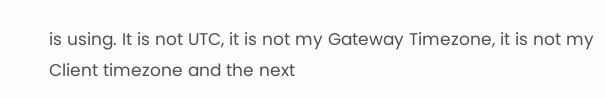is using. It is not UTC, it is not my Gateway Timezone, it is not my Client timezone and the next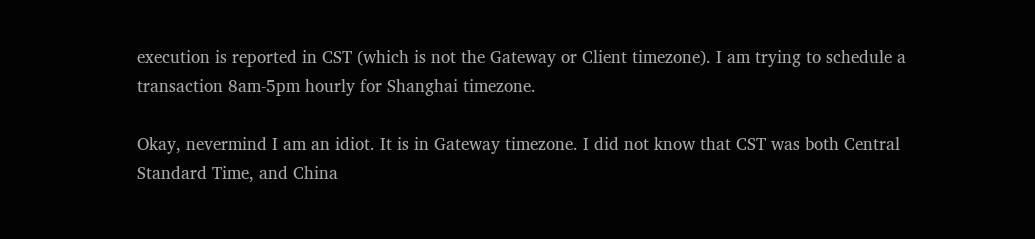execution is reported in CST (which is not the Gateway or Client timezone). I am trying to schedule a transaction 8am-5pm hourly for Shanghai timezone.

Okay, nevermind I am an idiot. It is in Gateway timezone. I did not know that CST was both Central Standard Time, and China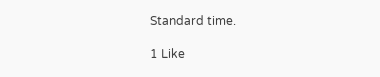Standard time.

1 Like